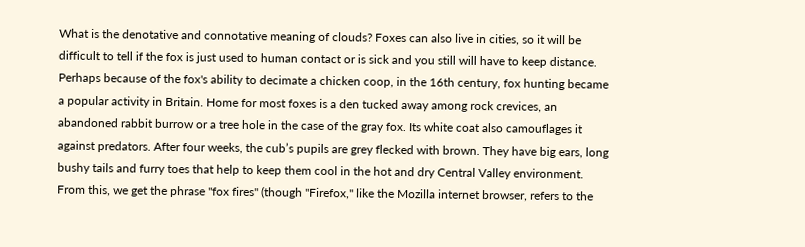What is the denotative and connotative meaning of clouds? Foxes can also live in cities, so it will be difficult to tell if the fox is just used to human contact or is sick and you still will have to keep distance. Perhaps because of the fox's ability to decimate a chicken coop, in the 16th century, fox hunting became a popular activity in Britain. Home for most foxes is a den tucked away among rock crevices, an abandoned rabbit burrow or a tree hole in the case of the gray fox. Its white coat also camouflages it against predators. After four weeks, the cub’s pupils are grey flecked with brown. They have big ears, long bushy tails and furry toes that help to keep them cool in the hot and dry Central Valley environment. From this, we get the phrase "fox fires" (though "Firefox," like the Mozilla internet browser, refers to the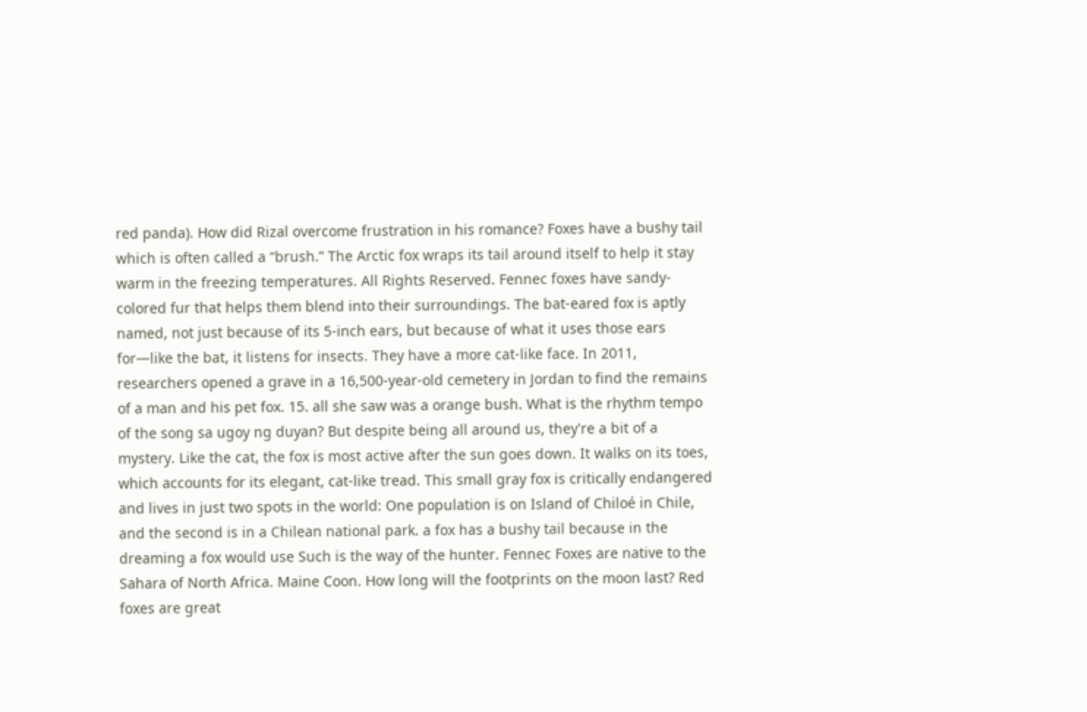red panda). How did Rizal overcome frustration in his romance? Foxes have a bushy tail which is often called a “brush.” The Arctic fox wraps its tail around itself to help it stay warm in the freezing temperatures. All Rights Reserved. Fennec foxes have sandy-colored fur that helps them blend into their surroundings. The bat-eared fox is aptly named, not just because of its 5-inch ears, but because of what it uses those ears for—like the bat, it listens for insects. They have a more cat-like face. In 2011, researchers opened a grave in a 16,500-year-old cemetery in Jordan to find the remains of a man and his pet fox. 15. all she saw was a orange bush. What is the rhythm tempo of the song sa ugoy ng duyan? But despite being all around us, they're a bit of a mystery. Like the cat, the fox is most active after the sun goes down. It walks on its toes, which accounts for its elegant, cat-like tread. This small gray fox is critically endangered and lives in just two spots in the world: One population is on Island of Chiloé in Chile, and the second is in a Chilean national park. a fox has a bushy tail because in the dreaming a fox would use Such is the way of the hunter. Fennec Foxes are native to the Sahara of North Africa. Maine Coon. How long will the footprints on the moon last? Red foxes are great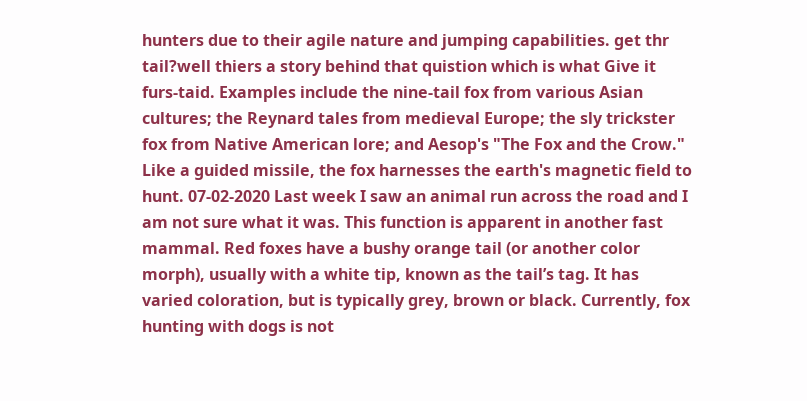hunters due to their agile nature and jumping capabilities. get thr tail?well thiers a story behind that quistion which is what Give it furs-taid. Examples include the nine-tail fox from various Asian cultures; the Reynard tales from medieval Europe; the sly trickster fox from Native American lore; and Aesop's "The Fox and the Crow." Like a guided missile, the fox harnesses the earth's magnetic field to hunt. 07-02-2020 Last week I saw an animal run across the road and I am not sure what it was. This function is apparent in another fast mammal. Red foxes have a bushy orange tail (or another color morph), usually with a white tip, known as the tail’s tag. It has varied coloration, but is typically grey, brown or black. Currently, fox hunting with dogs is not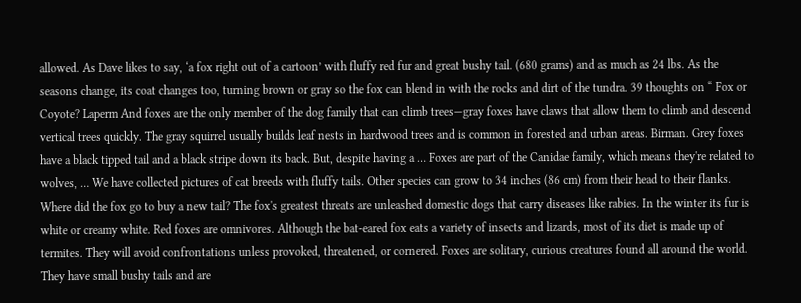allowed. As Dave likes to say, ‘a fox right out of a cartoon’ with fluffy red fur and great bushy tail. (680 grams) and as much as 24 lbs. As the seasons change, its coat changes too, turning brown or gray so the fox can blend in with the rocks and dirt of the tundra. 39 thoughts on “ Fox or Coyote? Laperm And foxes are the only member of the dog family that can climb trees—gray foxes have claws that allow them to climb and descend vertical trees quickly. The gray squirrel usually builds leaf nests in hardwood trees and is common in forested and urban areas. Birman. Grey foxes have a black tipped tail and a black stripe down its back. But, despite having a … Foxes are part of the Canidae family, which means they're related to wolves, … We have collected pictures of cat breeds with fluffy tails. Other species can grow to 34 inches (86 cm) from their head to their flanks. Where did the fox go to buy a new tail? The fox's greatest threats are unleashed domestic dogs that carry diseases like rabies. In the winter its fur is white or creamy white. Red foxes are omnivores. Although the bat-eared fox eats a variety of insects and lizards, most of its diet is made up of termites. They will avoid confrontations unless provoked, threatened, or cornered. Foxes are solitary, curious creatures found all around the world. They have small bushy tails and are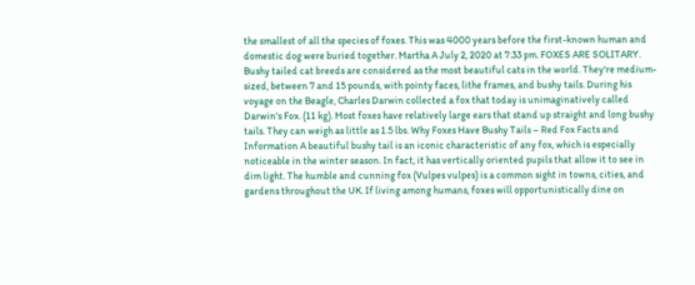the smallest of all the species of foxes. This was 4000 years before the first-known human and domestic dog were buried together. Martha A July 2, 2020 at 7:33 pm. FOXES ARE SOLITARY. Bushy tailed cat breeds are considered as the most beautiful cats in the world. They're medium-sized, between 7 and 15 pounds, with pointy faces, lithe frames, and bushy tails. During his voyage on the Beagle, Charles Darwin collected a fox that today is unimaginatively called Darwin's Fox. (11 kg). Most foxes have relatively large ears that stand up straight and long bushy tails. They can weigh as little as 1.5 lbs. Why Foxes Have Bushy Tails – Red Fox Facts and Information A beautiful bushy tail is an iconic characteristic of any fox, which is especially noticeable in the winter season. In fact, it has vertically oriented pupils that allow it to see in dim light. The humble and cunning fox (Vulpes vulpes) is a common sight in towns, cities, and gardens throughout the UK. If living among humans, foxes will opportunistically dine on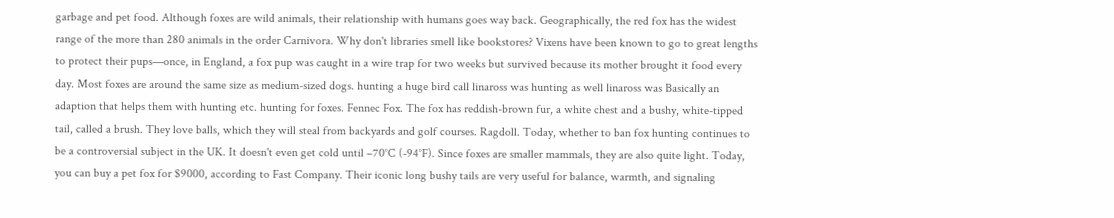garbage and pet food. Although foxes are wild animals, their relationship with humans goes way back. Geographically, the red fox has the widest range of the more than 280 animals in the order Carnivora. Why don't libraries smell like bookstores? Vixens have been known to go to great lengths to protect their pups—once, in England, a fox pup was caught in a wire trap for two weeks but survived because its mother brought it food every day. Most foxes are around the same size as medium-sized dogs. hunting a huge bird call linaross was hunting as well linaross was Basically an adaption that helps them with hunting etc. hunting for foxes. Fennec Fox. The fox has reddish-brown fur, a white chest and a bushy, white-tipped tail, called a brush. They love balls, which they will steal from backyards and golf courses. Ragdoll. Today, whether to ban fox hunting continues to be a controversial subject in the UK. It doesn't even get cold until –70°C (-94°F). Since foxes are smaller mammals, they are also quite light. Today, you can buy a pet fox for $9000, according to Fast Company. Their iconic long bushy tails are very useful for balance, warmth, and signaling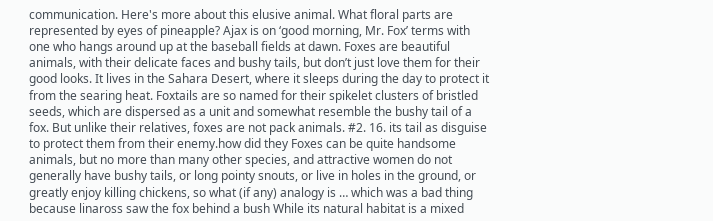communication. Here's more about this elusive animal. What floral parts are represented by eyes of pineapple? Ajax is on ‘good morning, Mr. Fox’ terms with one who hangs around up at the baseball fields at dawn. Foxes are beautiful animals, with their delicate faces and bushy tails, but don’t just love them for their good looks. It lives in the Sahara Desert, where it sleeps during the day to protect it from the searing heat. Foxtails are so named for their spikelet clusters of bristled seeds, which are dispersed as a unit and somewhat resemble the bushy tail of a fox. But unlike their relatives, foxes are not pack animals. #2. 16. its tail as disguise to protect them from their enemy.how did they Foxes can be quite handsome animals, but no more than many other species, and attractive women do not generally have bushy tails, or long pointy snouts, or live in holes in the ground, or greatly enjoy killing chickens, so what (if any) analogy is … which was a bad thing because linaross saw the fox behind a bush While its natural habitat is a mixed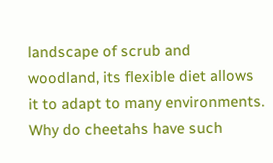landscape of scrub and woodland, its flexible diet allows it to adapt to many environments. Why do cheetahs have such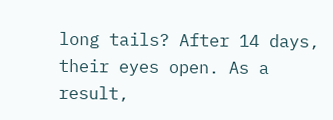long tails? After 14 days, their eyes open. As a result,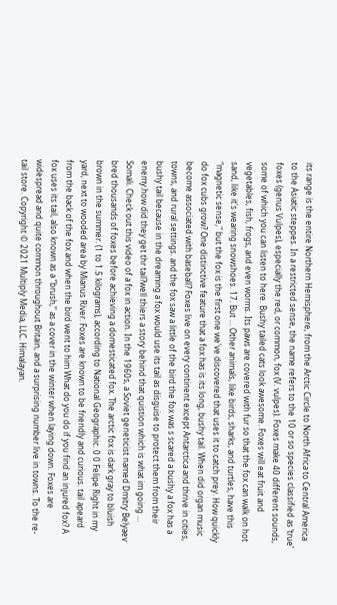its range is the entire Northern Hemisphere, from the Arctic Circle to North Africa to Central America to the Asiatic steppes. In a restricted sense, the name refers to the 10 or so species classified as ‘true’ foxes (genus Vulpes), especially the red, or common, fox (V. vulpes). Foxes make 40 different sounds, some of which you can listen to here. Bushy tailed cats look awesome. Foxes will eat fruit and vegetables, fish, frogs, and even worms. Its paws are covered with fur so that the fox can walk on hot sand, like it's wearing snowshoes. 17. But … Other animals, like birds, sharks, and turtles, have this "magnetic sense," but the fox is the first one we've discovered that uses it to catch prey. How quickly do fox cubs grow? One distinctive feature that a fox has is its long, bushy tail. When did organ music become associated with baseball? Foxes live on every continent except Antarctica and thrive in cities, towns, and rural settings. and the fox saw a little of the bird the fox was s scared a bushy a fox has a bushy tail because in the dreaming a fox would use its tail as disguise to protect them from their enemy.how did they get thr tail?well thiers a story behind that quistion which is what im going … Somali. Check out this video of a fox in action. In the 1960s, a Soviet geneticist named Dmitry Belyaev bred thousands of foxes before achieving a domesticated fox. The arctic fox is dark gray to bluish brown in the summer. (1 to 1.5 kilograms), according to National Geographic. 0 0 Felipe Right in my yard, next to wooded area by Mianus River. Foxes are known to be friendly and curious. tail apeard from the back of the fox and when the bird went to him What do you do if you find an injured fox? A fox uses its tail, also known as a “brush,” as a cover in the winter when laying down. Foxes are widespread and quite common throughout Britain, and a surprising number live in towns. To the re-tail store. Copyright © 2021 Multiply Media, LLC. Himalayan.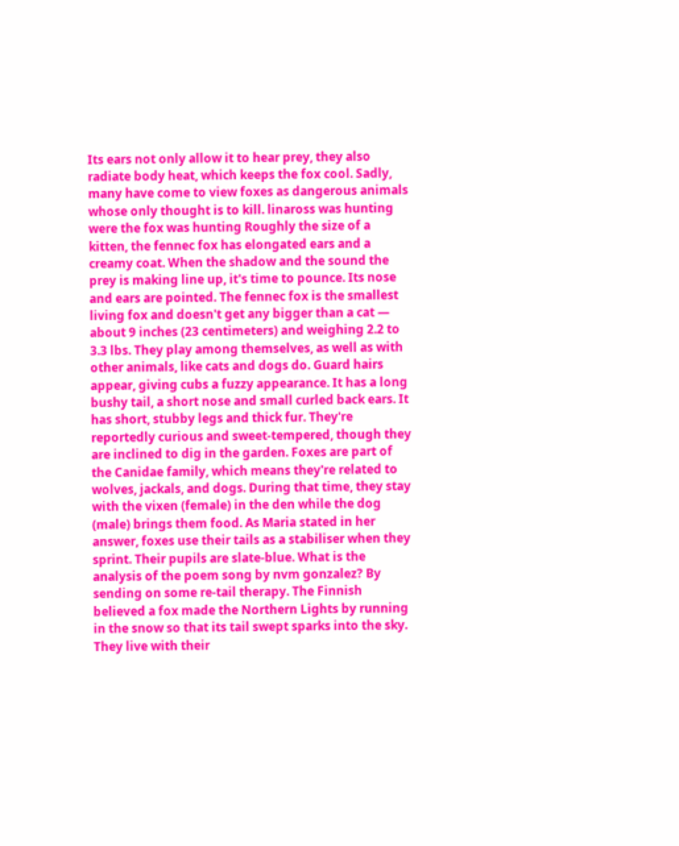Its ears not only allow it to hear prey, they also radiate body heat, which keeps the fox cool. Sadly, many have come to view foxes as dangerous animals whose only thought is to kill. linaross was hunting were the fox was hunting Roughly the size of a kitten, the fennec fox has elongated ears and a creamy coat. When the shadow and the sound the prey is making line up, it's time to pounce. Its nose and ears are pointed. The fennec fox is the smallest living fox and doesn't get any bigger than a cat — about 9 inches (23 centimeters) and weighing 2.2 to 3.3 lbs. They play among themselves, as well as with other animals, like cats and dogs do. Guard hairs appear, giving cubs a fuzzy appearance. It has a long bushy tail, a short nose and small curled back ears. It has short, stubby legs and thick fur. They're reportedly curious and sweet-tempered, though they are inclined to dig in the garden. Foxes are part of the Canidae family, which means they're related to wolves, jackals, and dogs. During that time, they stay with the vixen (female) in the den while the dog (male) brings them food. As Maria stated in her answer, foxes use their tails as a stabiliser when they sprint. Their pupils are slate-blue. What is the analysis of the poem song by nvm gonzalez? By sending on some re-tail therapy. The Finnish believed a fox made the Northern Lights by running in the snow so that its tail swept sparks into the sky. They live with their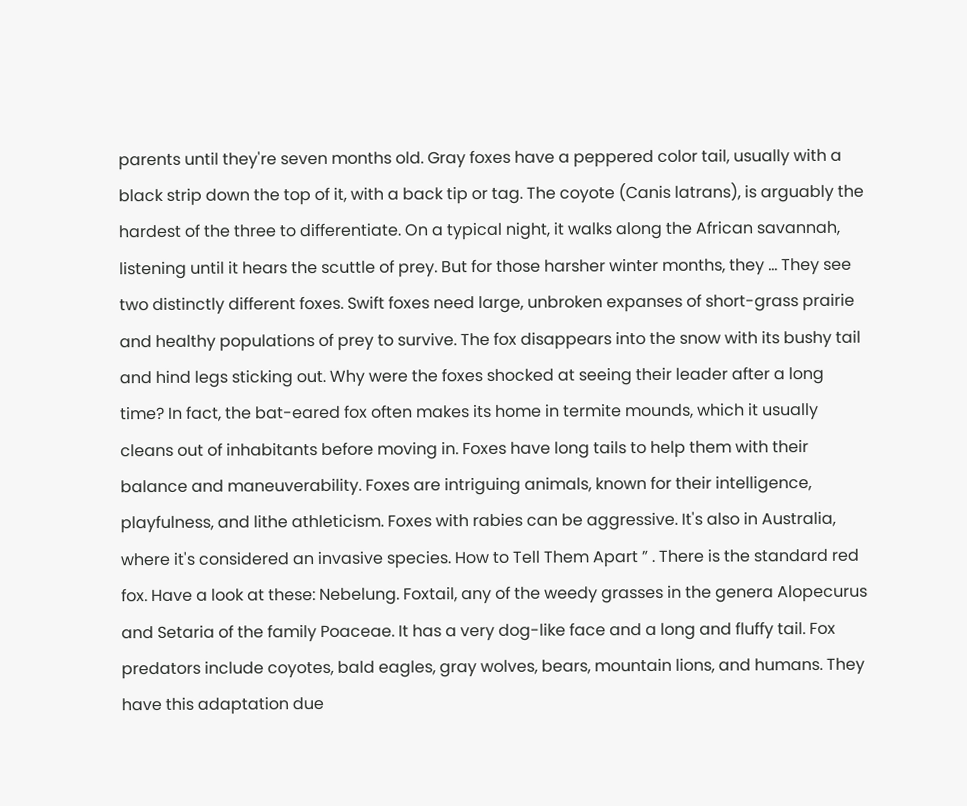parents until they're seven months old. Gray foxes have a peppered color tail, usually with a black strip down the top of it, with a back tip or tag. The coyote (Canis latrans), is arguably the hardest of the three to differentiate. On a typical night, it walks along the African savannah, listening until it hears the scuttle of prey. But for those harsher winter months, they … They see two distinctly different foxes. Swift foxes need large, unbroken expanses of short-grass prairie and healthy populations of prey to survive. The fox disappears into the snow with its bushy tail and hind legs sticking out. Why were the foxes shocked at seeing their leader after a long time? In fact, the bat-eared fox often makes its home in termite mounds, which it usually cleans out of inhabitants before moving in. Foxes have long tails to help them with their balance and maneuverability. Foxes are intriguing animals, known for their intelligence, playfulness, and lithe athleticism. Foxes with rabies can be aggressive. It's also in Australia, where it's considered an invasive species. How to Tell Them Apart ” . There is the standard red fox. Have a look at these: Nebelung. Foxtail, any of the weedy grasses in the genera Alopecurus and Setaria of the family Poaceae. It has a very dog-like face and a long and fluffy tail. Fox predators include coyotes, bald eagles, gray wolves, bears, mountain lions, and humans. They have this adaptation due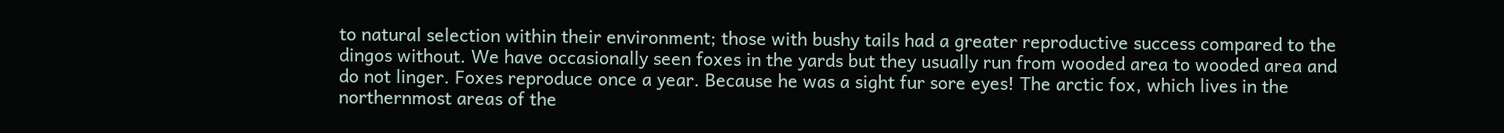to natural selection within their environment; those with bushy tails had a greater reproductive success compared to the dingos without. We have occasionally seen foxes in the yards but they usually run from wooded area to wooded area and do not linger. Foxes reproduce once a year. Because he was a sight fur sore eyes! The arctic fox, which lives in the northernmost areas of the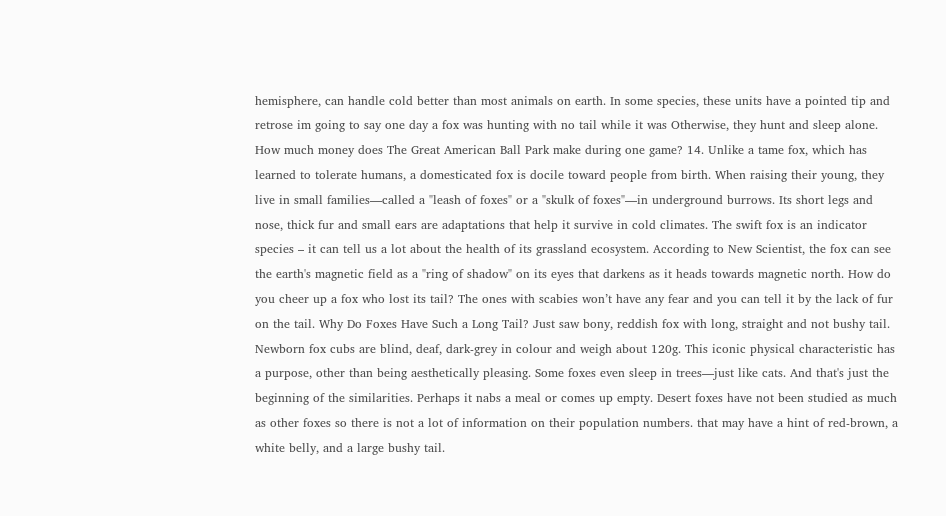hemisphere, can handle cold better than most animals on earth. In some species, these units have a pointed tip and retrose im going to say one day a fox was hunting with no tail while it was Otherwise, they hunt and sleep alone. How much money does The Great American Ball Park make during one game? 14. Unlike a tame fox, which has learned to tolerate humans, a domesticated fox is docile toward people from birth. When raising their young, they live in small families—called a "leash of foxes" or a "skulk of foxes"—in underground burrows. Its short legs and nose, thick fur and small ears are adaptations that help it survive in cold climates. The swift fox is an indicator species – it can tell us a lot about the health of its grassland ecosystem. According to New Scientist, the fox can see the earth's magnetic field as a "ring of shadow" on its eyes that darkens as it heads towards magnetic north. How do you cheer up a fox who lost its tail? The ones with scabies won’t have any fear and you can tell it by the lack of fur on the tail. Why Do Foxes Have Such a Long Tail? Just saw bony, reddish fox with long, straight and not bushy tail. Newborn fox cubs are blind, deaf, dark-grey in colour and weigh about 120g. This iconic physical characteristic has a purpose, other than being aesthetically pleasing. Some foxes even sleep in trees—just like cats. And that's just the beginning of the similarities. Perhaps it nabs a meal or comes up empty. Desert foxes have not been studied as much as other foxes so there is not a lot of information on their population numbers. that may have a hint of red-brown, a white belly, and a large bushy tail.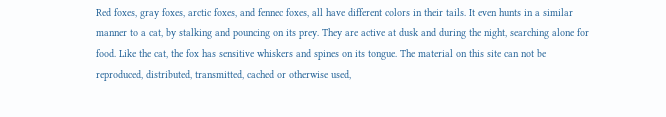Red foxes, gray foxes, arctic foxes, and fennec foxes, all have different colors in their tails. It even hunts in a similar manner to a cat, by stalking and pouncing on its prey. They are active at dusk and during the night, searching alone for food. Like the cat, the fox has sensitive whiskers and spines on its tongue. The material on this site can not be reproduced, distributed, transmitted, cached or otherwise used,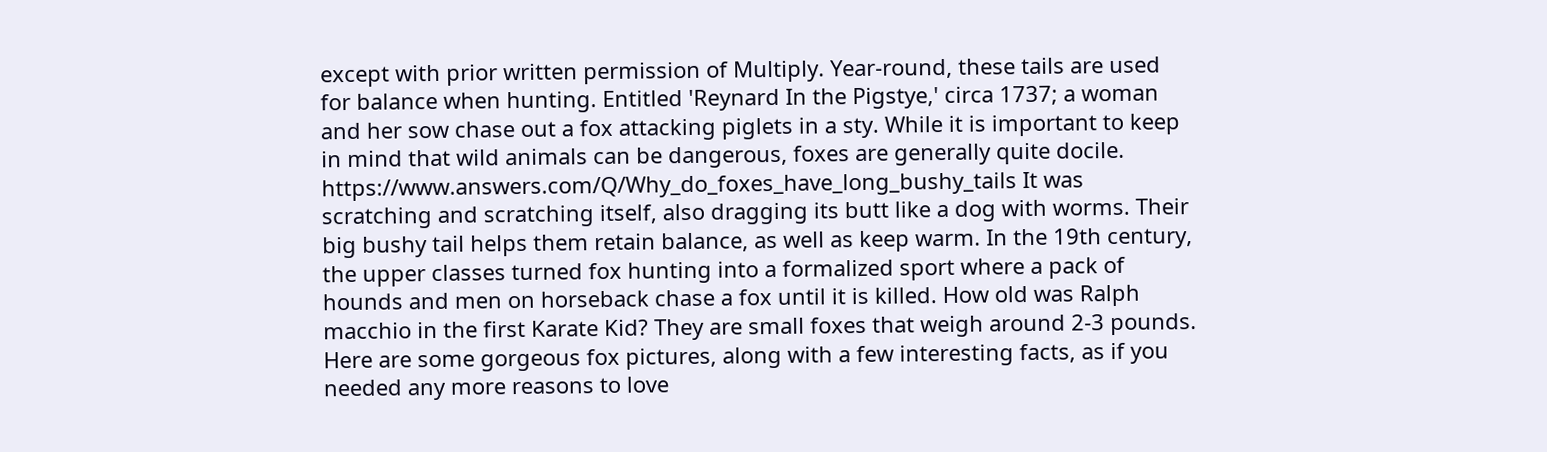except with prior written permission of Multiply. Year-round, these tails are used for balance when hunting. Entitled 'Reynard In the Pigstye,' circa 1737; a woman and her sow chase out a fox attacking piglets in a sty. While it is important to keep in mind that wild animals can be dangerous, foxes are generally quite docile. https://www.answers.com/Q/Why_do_foxes_have_long_bushy_tails It was scratching and scratching itself, also dragging its butt like a dog with worms. Their big bushy tail helps them retain balance, as well as keep warm. In the 19th century, the upper classes turned fox hunting into a formalized sport where a pack of hounds and men on horseback chase a fox until it is killed. How old was Ralph macchio in the first Karate Kid? They are small foxes that weigh around 2-3 pounds. Here are some gorgeous fox pictures, along with a few interesting facts, as if you needed any more reasons to love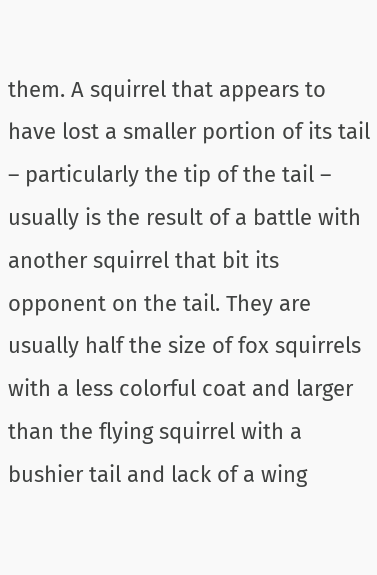them. A squirrel that appears to have lost a smaller portion of its tail – particularly the tip of the tail – usually is the result of a battle with another squirrel that bit its opponent on the tail. They are usually half the size of fox squirrels with a less colorful coat and larger than the flying squirrel with a bushier tail and lack of a wing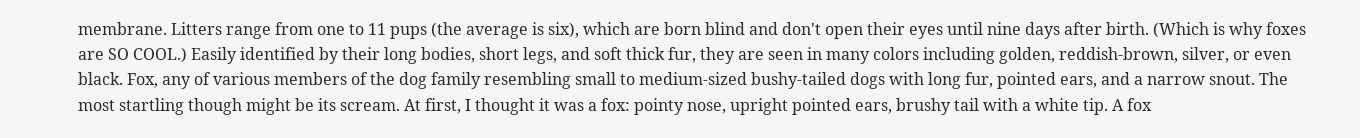membrane. Litters range from one to 11 pups (the average is six), which are born blind and don't open their eyes until nine days after birth. (Which is why foxes are SO COOL.) Easily identified by their long bodies, short legs, and soft thick fur, they are seen in many colors including golden, reddish-brown, silver, or even black. Fox, any of various members of the dog family resembling small to medium-sized bushy-tailed dogs with long fur, pointed ears, and a narrow snout. The most startling though might be its scream. At first, I thought it was a fox: pointy nose, upright pointed ears, brushy tail with a white tip. A fox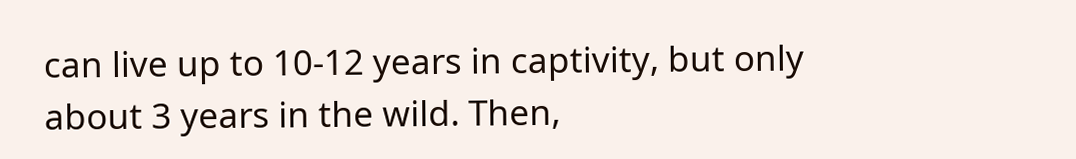can live up to 10-12 years in captivity, but only about 3 years in the wild. Then,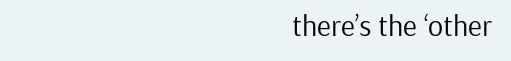there’s the ‘other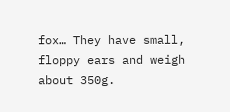fox… They have small, floppy ears and weigh about 350g.